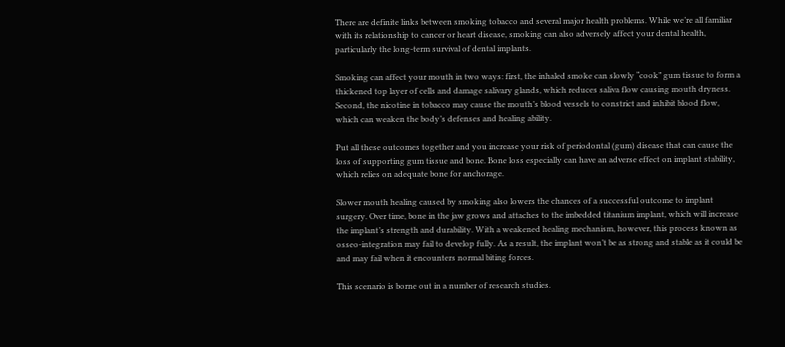There are definite links between smoking tobacco and several major health problems. While we’re all familiar with its relationship to cancer or heart disease, smoking can also adversely affect your dental health, particularly the long-term survival of dental implants.

Smoking can affect your mouth in two ways: first, the inhaled smoke can slowly “cook” gum tissue to form a thickened top layer of cells and damage salivary glands, which reduces saliva flow causing mouth dryness. Second, the nicotine in tobacco may cause the mouth’s blood vessels to constrict and inhibit blood flow, which can weaken the body’s defenses and healing ability.

Put all these outcomes together and you increase your risk of periodontal (gum) disease that can cause the loss of supporting gum tissue and bone. Bone loss especially can have an adverse effect on implant stability, which relies on adequate bone for anchorage.

Slower mouth healing caused by smoking also lowers the chances of a successful outcome to implant surgery. Over time, bone in the jaw grows and attaches to the imbedded titanium implant, which will increase the implant’s strength and durability. With a weakened healing mechanism, however, this process known as osseo-integration may fail to develop fully. As a result, the implant won’t be as strong and stable as it could be and may fail when it encounters normal biting forces.

This scenario is borne out in a number of research studies.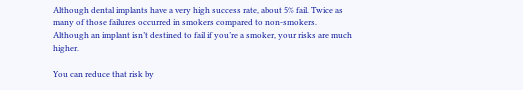Although dental implants have a very high success rate, about 5% fail. Twice as many of those failures occurred in smokers compared to non-smokers. Although an implant isn’t destined to fail if you’re a smoker, your risks are much higher.

You can reduce that risk by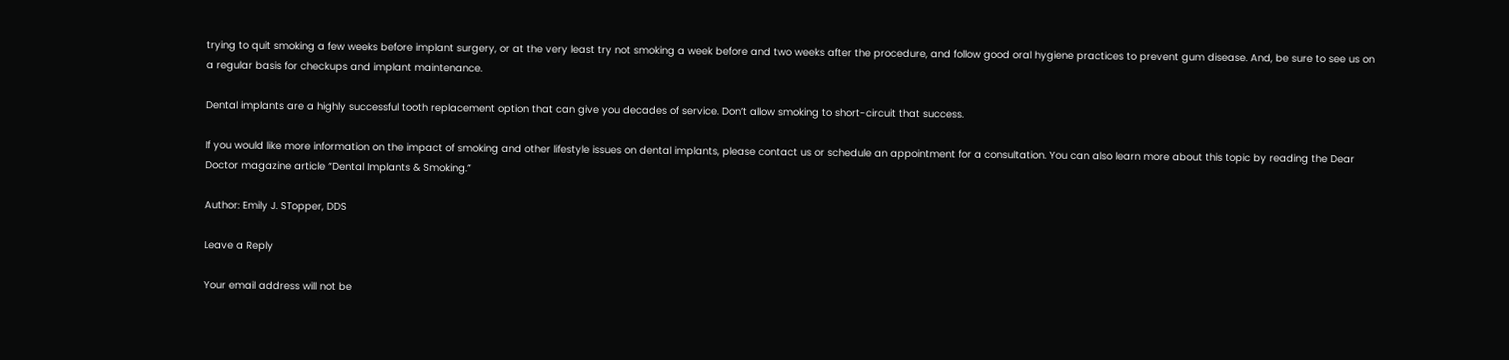trying to quit smoking a few weeks before implant surgery, or at the very least try not smoking a week before and two weeks after the procedure, and follow good oral hygiene practices to prevent gum disease. And, be sure to see us on a regular basis for checkups and implant maintenance.

Dental implants are a highly successful tooth replacement option that can give you decades of service. Don’t allow smoking to short-circuit that success.

If you would like more information on the impact of smoking and other lifestyle issues on dental implants, please contact us or schedule an appointment for a consultation. You can also learn more about this topic by reading the Dear Doctor magazine article “Dental Implants & Smoking.”

Author: Emily J. STopper, DDS

Leave a Reply

Your email address will not be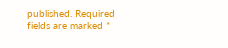published. Required fields are marked *